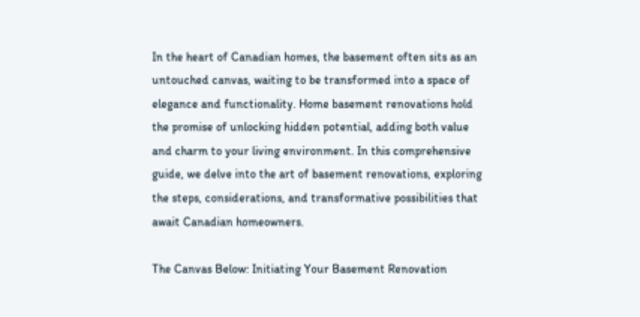In the heart of Canadian homes, the basement often sits as an untouched canvas, waiting to be transformed into a space of elegance and functionality. Home basement renovations hold the promise of unlocking hidden potential, adding both value and charm to your living environment. In this comprehensive guide, we delve into the art of basement renovations, exploring the steps, considerations, and transformative possibilities that await Canadian homeowners.

The Canvas Below: Initiating Your Basement Renovation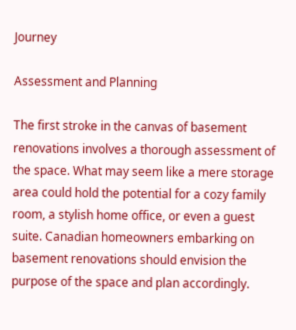Journey

Assessment and Planning

The first stroke in the canvas of basement renovations involves a thorough assessment of the space. What may seem like a mere storage area could hold the potential for a cozy family room, a stylish home office, or even a guest suite. Canadian homeowners embarking on basement renovations should envision the purpose of the space and plan accordingly.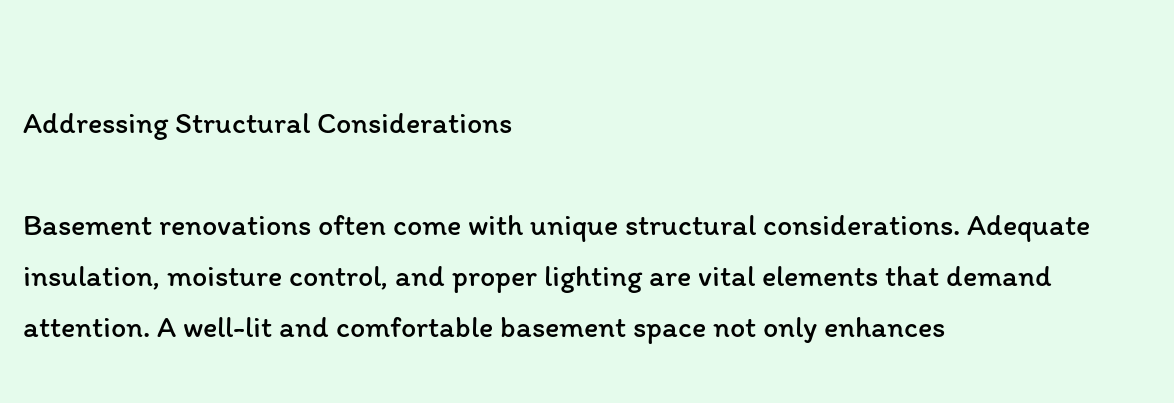Addressing Structural Considerations

Basement renovations often come with unique structural considerations. Adequate insulation, moisture control, and proper lighting are vital elements that demand attention. A well-lit and comfortable basement space not only enhances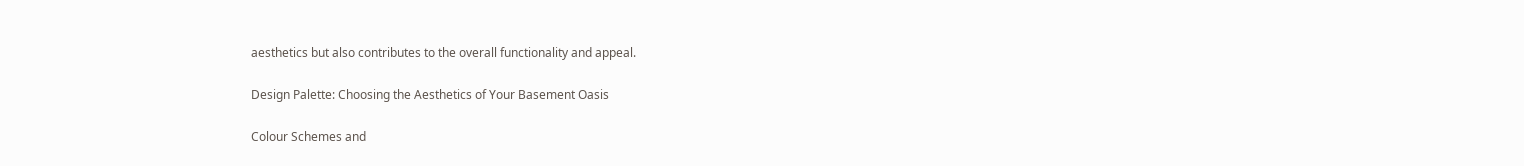aesthetics but also contributes to the overall functionality and appeal.

Design Palette: Choosing the Aesthetics of Your Basement Oasis

Colour Schemes and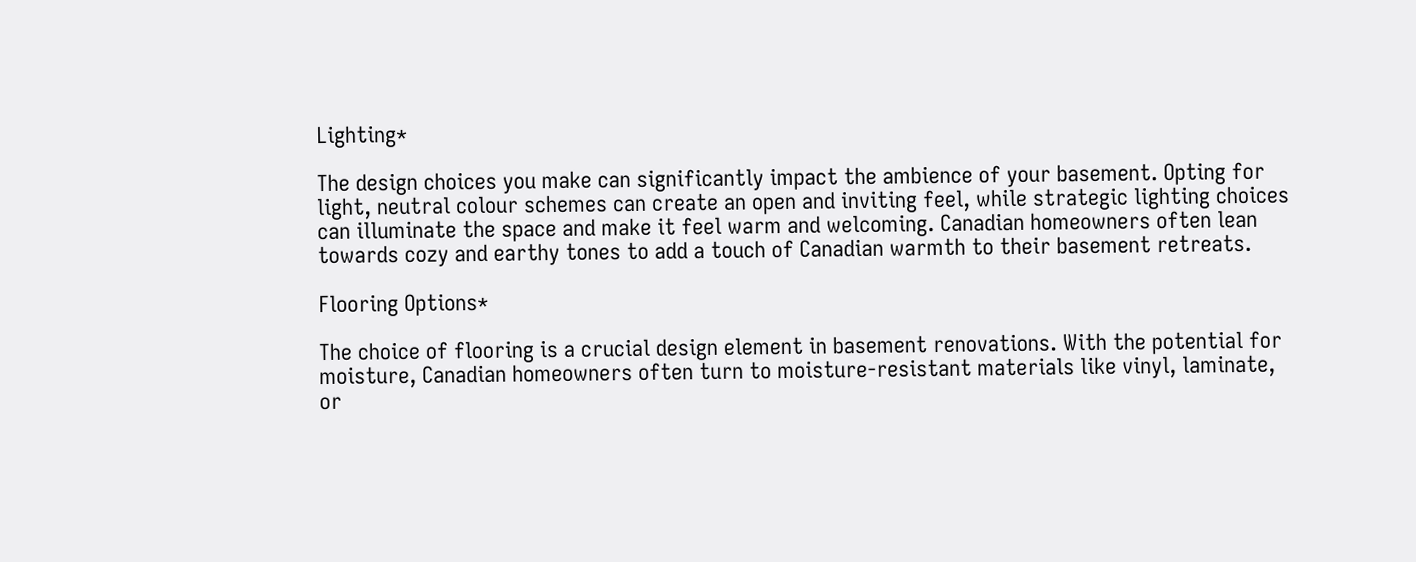Lighting*

The design choices you make can significantly impact the ambience of your basement. Opting for light, neutral colour schemes can create an open and inviting feel, while strategic lighting choices can illuminate the space and make it feel warm and welcoming. Canadian homeowners often lean towards cozy and earthy tones to add a touch of Canadian warmth to their basement retreats.

Flooring Options*

The choice of flooring is a crucial design element in basement renovations. With the potential for moisture, Canadian homeowners often turn to moisture-resistant materials like vinyl, laminate, or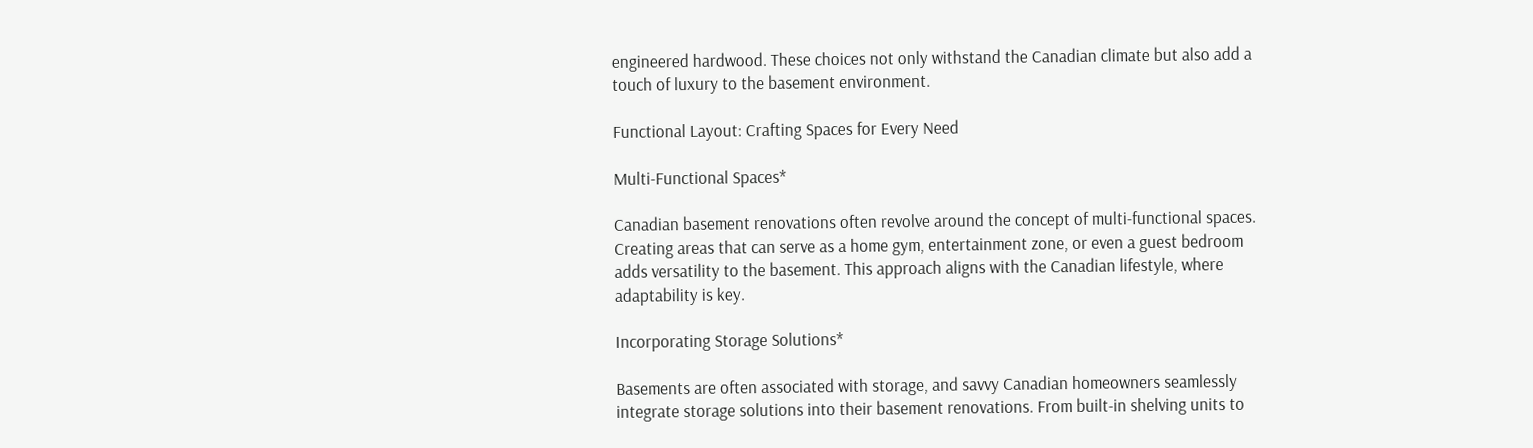engineered hardwood. These choices not only withstand the Canadian climate but also add a touch of luxury to the basement environment.

Functional Layout: Crafting Spaces for Every Need

Multi-Functional Spaces*

Canadian basement renovations often revolve around the concept of multi-functional spaces. Creating areas that can serve as a home gym, entertainment zone, or even a guest bedroom adds versatility to the basement. This approach aligns with the Canadian lifestyle, where adaptability is key.

Incorporating Storage Solutions*

Basements are often associated with storage, and savvy Canadian homeowners seamlessly integrate storage solutions into their basement renovations. From built-in shelving units to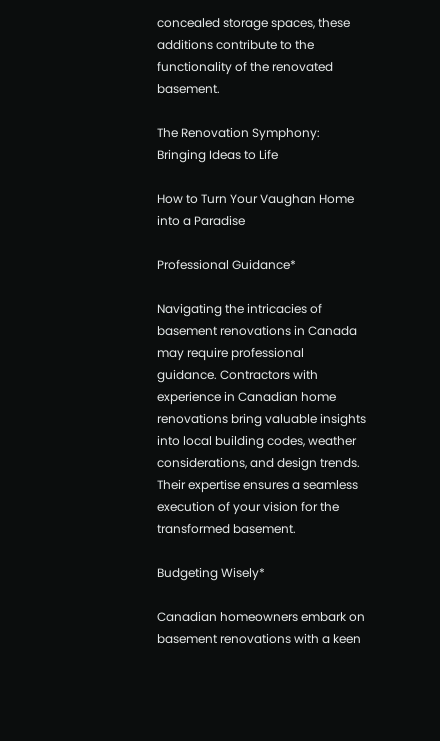concealed storage spaces, these additions contribute to the functionality of the renovated basement.

The Renovation Symphony: Bringing Ideas to Life

How to Turn Your Vaughan Home into a Paradise

Professional Guidance*

Navigating the intricacies of basement renovations in Canada may require professional guidance. Contractors with experience in Canadian home renovations bring valuable insights into local building codes, weather considerations, and design trends. Their expertise ensures a seamless execution of your vision for the transformed basement.

Budgeting Wisely*

Canadian homeowners embark on basement renovations with a keen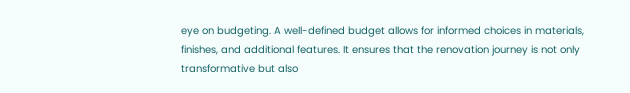eye on budgeting. A well-defined budget allows for informed choices in materials, finishes, and additional features. It ensures that the renovation journey is not only transformative but also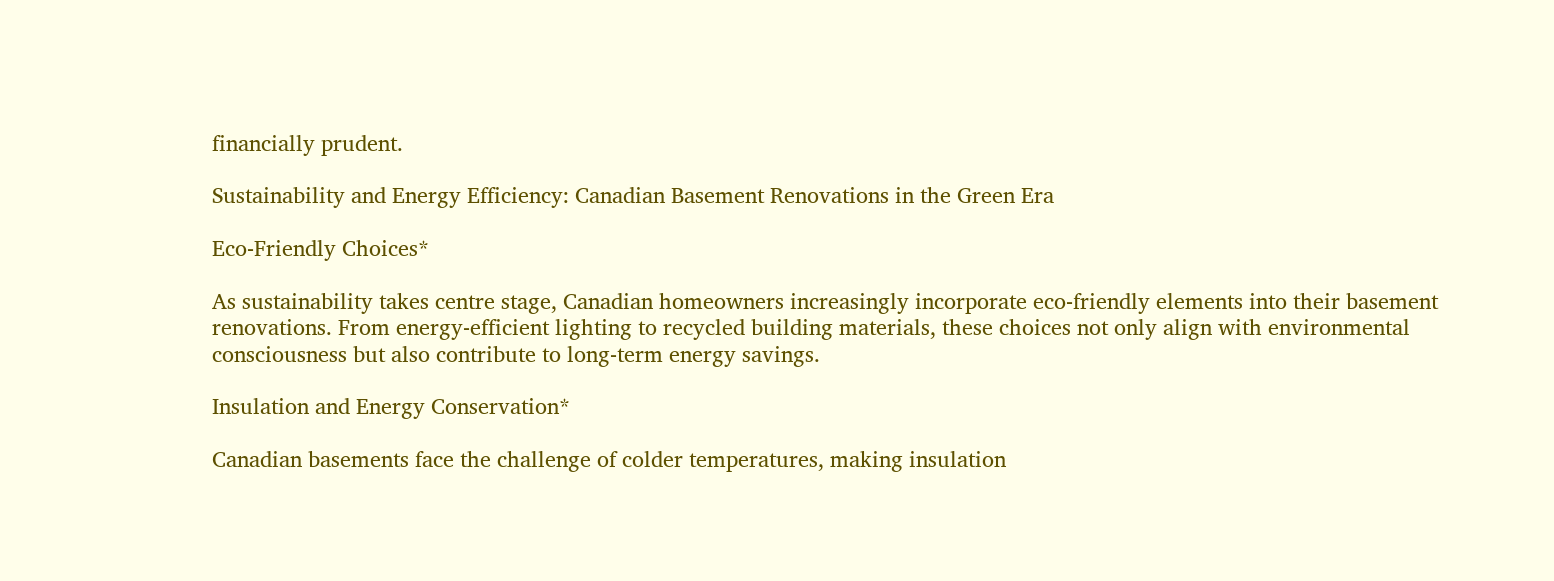financially prudent.

Sustainability and Energy Efficiency: Canadian Basement Renovations in the Green Era

Eco-Friendly Choices*

As sustainability takes centre stage, Canadian homeowners increasingly incorporate eco-friendly elements into their basement renovations. From energy-efficient lighting to recycled building materials, these choices not only align with environmental consciousness but also contribute to long-term energy savings.

Insulation and Energy Conservation*

Canadian basements face the challenge of colder temperatures, making insulation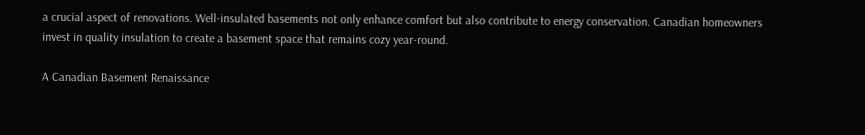a crucial aspect of renovations. Well-insulated basements not only enhance comfort but also contribute to energy conservation. Canadian homeowners invest in quality insulation to create a basement space that remains cozy year-round.

A Canadian Basement Renaissance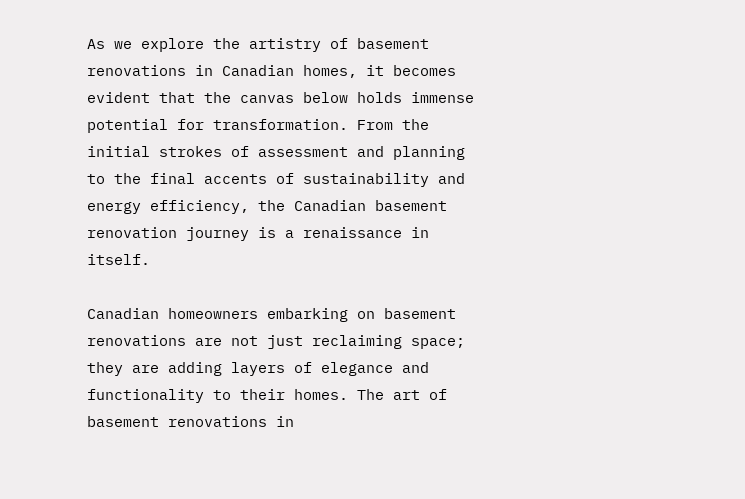As we explore the artistry of basement renovations in Canadian homes, it becomes evident that the canvas below holds immense potential for transformation. From the initial strokes of assessment and planning to the final accents of sustainability and energy efficiency, the Canadian basement renovation journey is a renaissance in itself.

Canadian homeowners embarking on basement renovations are not just reclaiming space; they are adding layers of elegance and functionality to their homes. The art of basement renovations in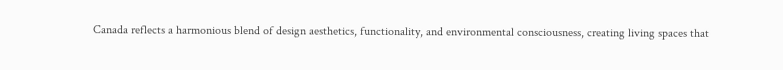Canada reflects a harmonious blend of design aesthetics, functionality, and environmental consciousness, creating living spaces that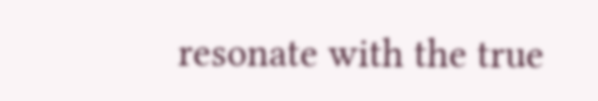resonate with the true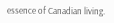essence of Canadian living.